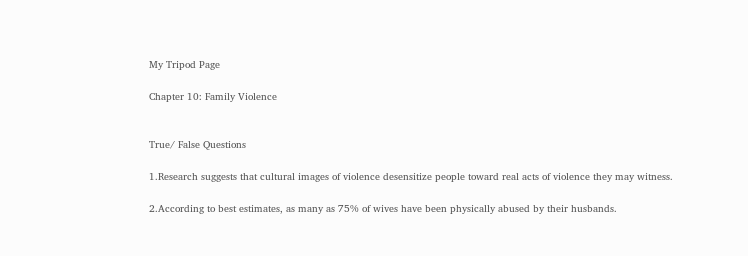My Tripod Page

Chapter 10: Family Violence


True/ False Questions

1.Research suggests that cultural images of violence desensitize people toward real acts of violence they may witness.

2.According to best estimates, as many as 75% of wives have been physically abused by their husbands.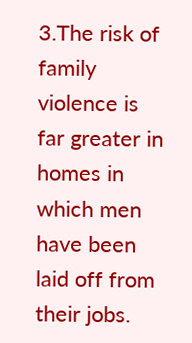3.The risk of family violence is far greater in homes in which men have been laid off from their jobs.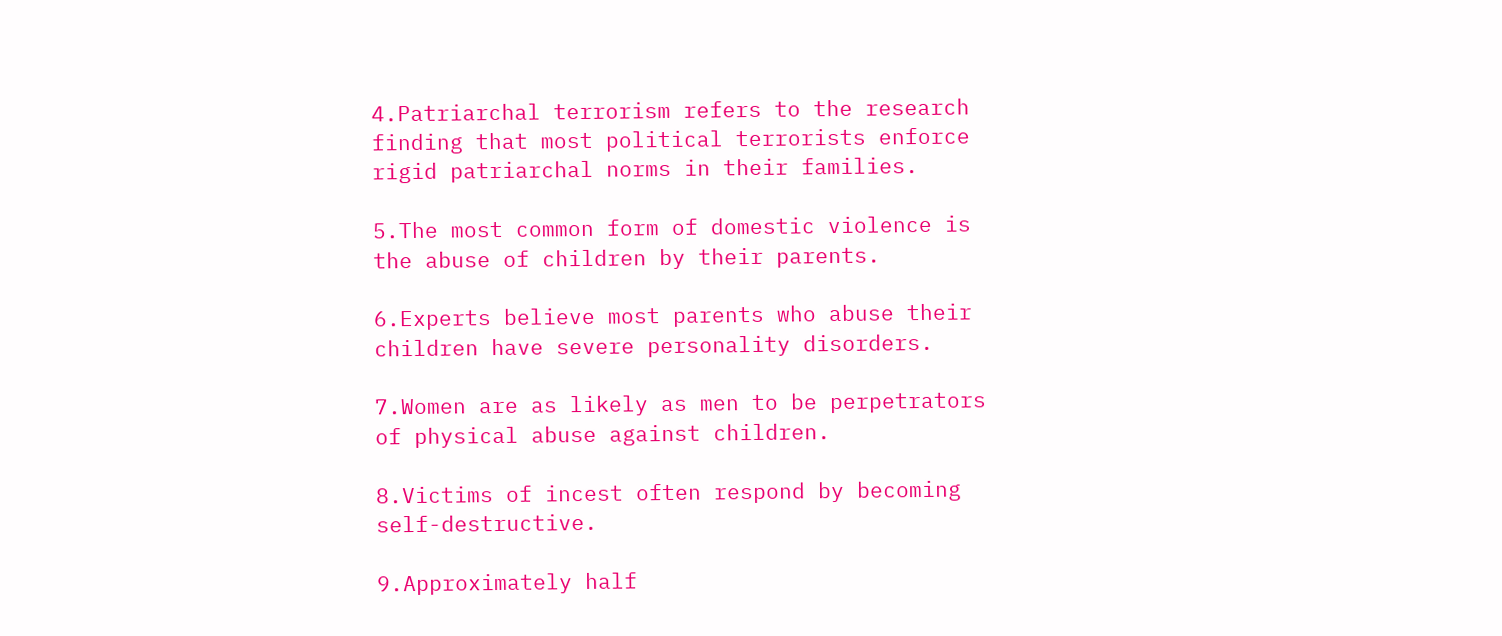4.Patriarchal terrorism refers to the research finding that most political terrorists enforce rigid patriarchal norms in their families.

5.The most common form of domestic violence is the abuse of children by their parents.

6.Experts believe most parents who abuse their children have severe personality disorders.

7.Women are as likely as men to be perpetrators of physical abuse against children.

8.Victims of incest often respond by becoming self-destructive.

9.Approximately half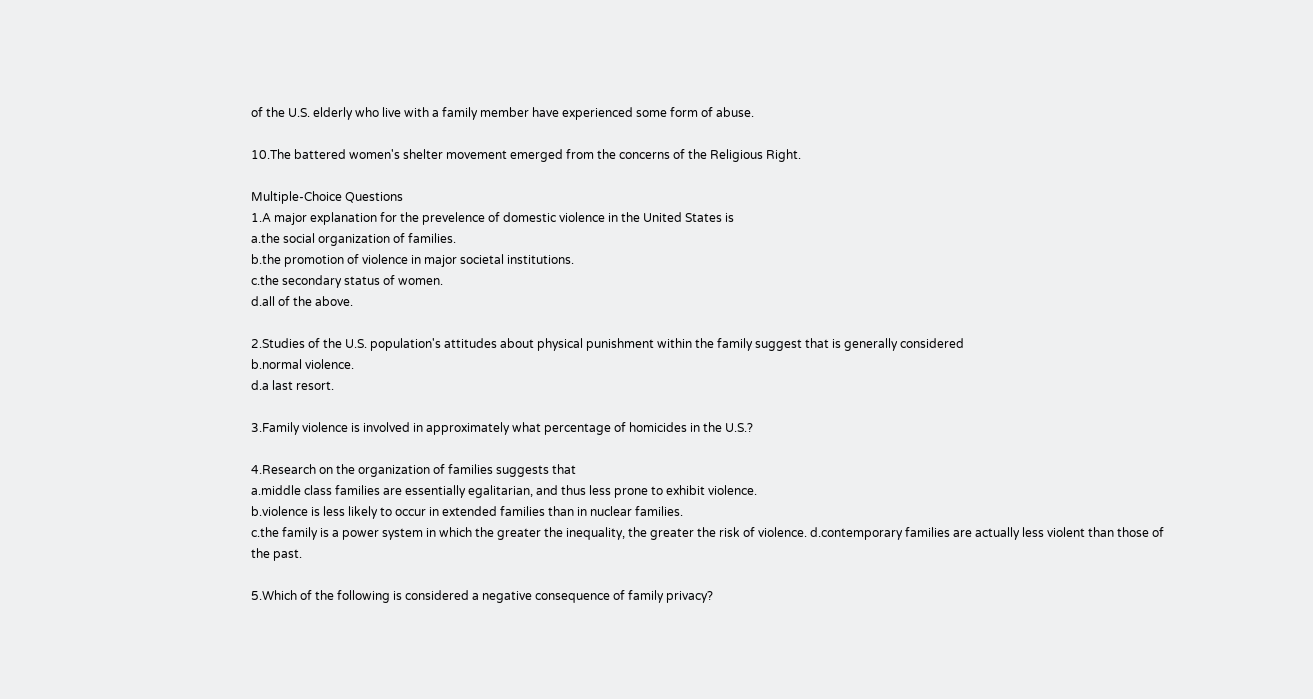of the U.S. elderly who live with a family member have experienced some form of abuse.

10.The battered women's shelter movement emerged from the concerns of the Religious Right.

Multiple-Choice Questions
1.A major explanation for the prevelence of domestic violence in the United States is
a.the social organization of families.
b.the promotion of violence in major societal institutions.
c.the secondary status of women.
d.all of the above.

2.Studies of the U.S. population's attitudes about physical punishment within the family suggest that is generally considered
b.normal violence.
d.a last resort.

3.Family violence is involved in approximately what percentage of homicides in the U.S.?

4.Research on the organization of families suggests that
a.middle class families are essentially egalitarian, and thus less prone to exhibit violence.
b.violence is less likely to occur in extended families than in nuclear families.
c.the family is a power system in which the greater the inequality, the greater the risk of violence. d.contemporary families are actually less violent than those of the past.

5.Which of the following is considered a negative consequence of family privacy?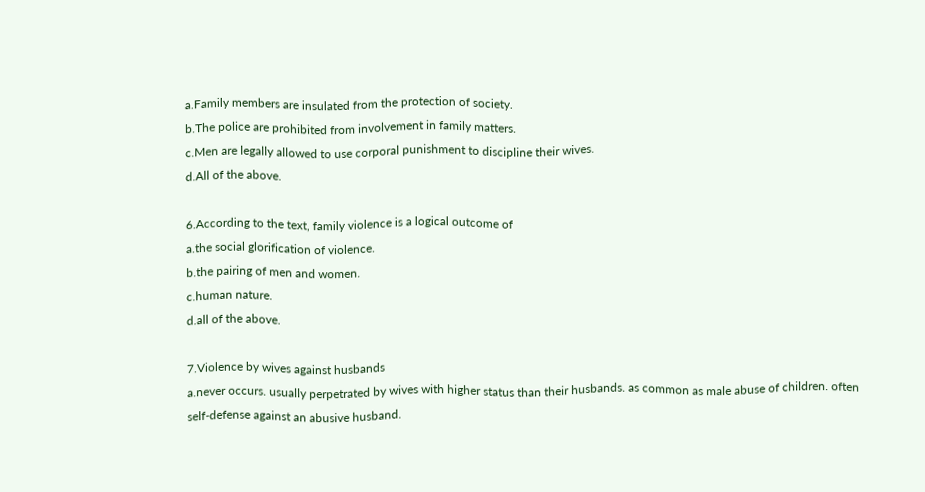a.Family members are insulated from the protection of society.
b.The police are prohibited from involvement in family matters.
c.Men are legally allowed to use corporal punishment to discipline their wives.
d.All of the above.

6.According to the text, family violence is a logical outcome of
a.the social glorification of violence.
b.the pairing of men and women.
c.human nature.
d.all of the above.

7.Violence by wives against husbands
a.never occurs. usually perpetrated by wives with higher status than their husbands. as common as male abuse of children. often self-defense against an abusive husband.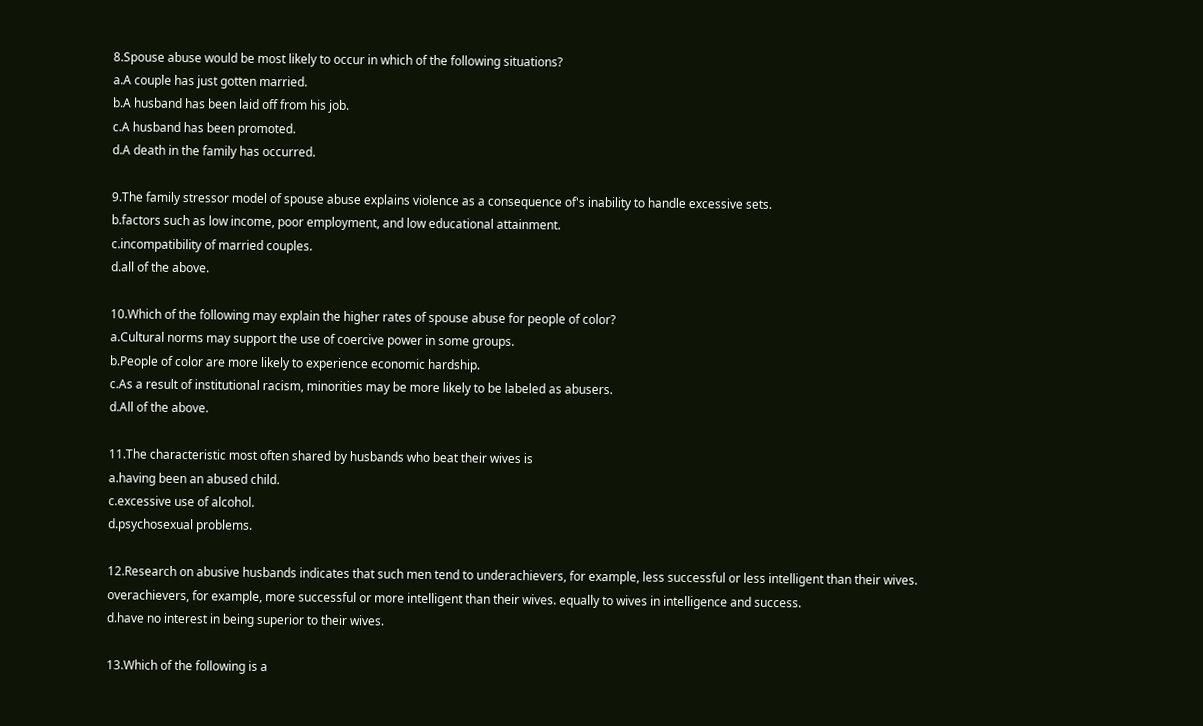8.Spouse abuse would be most likely to occur in which of the following situations?
a.A couple has just gotten married.
b.A husband has been laid off from his job.
c.A husband has been promoted.
d.A death in the family has occurred.

9.The family stressor model of spouse abuse explains violence as a consequence of's inability to handle excessive sets.
b.factors such as low income, poor employment, and low educational attainment.
c.incompatibility of married couples.
d.all of the above.

10.Which of the following may explain the higher rates of spouse abuse for people of color?
a.Cultural norms may support the use of coercive power in some groups.
b.People of color are more likely to experience economic hardship.
c.As a result of institutional racism, minorities may be more likely to be labeled as abusers.
d.All of the above.

11.The characteristic most often shared by husbands who beat their wives is
a.having been an abused child.
c.excessive use of alcohol.
d.psychosexual problems.

12.Research on abusive husbands indicates that such men tend to underachievers, for example, less successful or less intelligent than their wives. overachievers, for example, more successful or more intelligent than their wives. equally to wives in intelligence and success.
d.have no interest in being superior to their wives.

13.Which of the following is a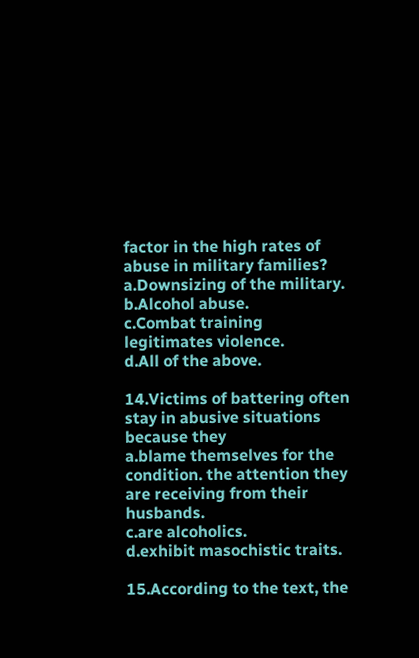factor in the high rates of abuse in military families?
a.Downsizing of the military.
b.Alcohol abuse.
c.Combat training legitimates violence.
d.All of the above.

14.Victims of battering often stay in abusive situations because they
a.blame themselves for the condition. the attention they are receiving from their husbands.
c.are alcoholics.
d.exhibit masochistic traits.

15.According to the text, the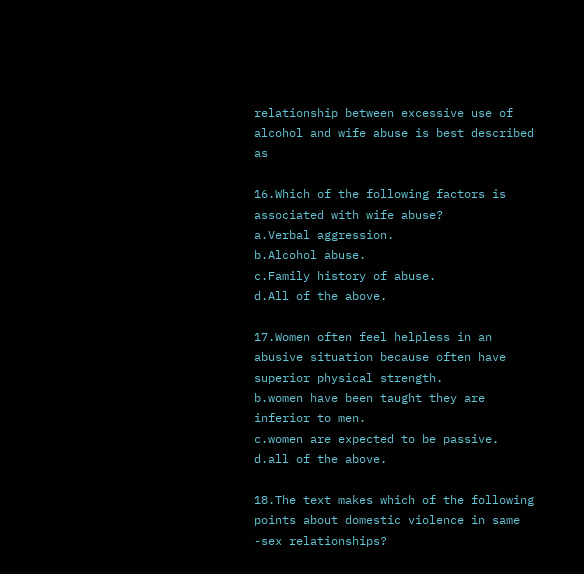relationship between excessive use of alcohol and wife abuse is best described as

16.Which of the following factors is associated with wife abuse?
a.Verbal aggression.
b.Alcohol abuse.
c.Family history of abuse.
d.All of the above.

17.Women often feel helpless in an abusive situation because often have superior physical strength.
b.women have been taught they are inferior to men.
c.women are expected to be passive.
d.all of the above.

18.The text makes which of the following points about domestic violence in same -sex relationships?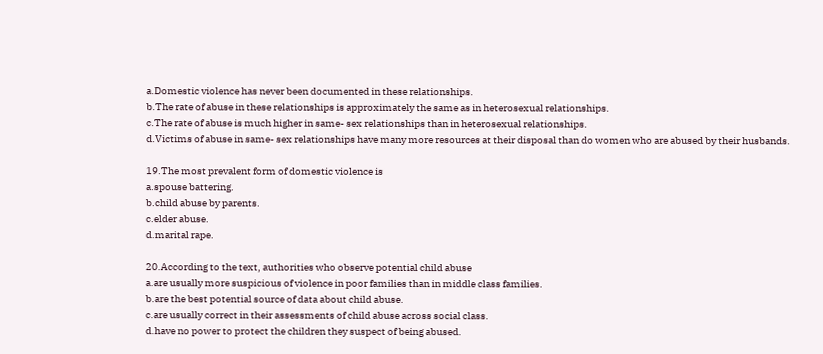a.Domestic violence has never been documented in these relationships.
b.The rate of abuse in these relationships is approximately the same as in heterosexual relationships.
c.The rate of abuse is much higher in same- sex relationships than in heterosexual relationships.
d.Victims of abuse in same- sex relationships have many more resources at their disposal than do women who are abused by their husbands.

19.The most prevalent form of domestic violence is
a.spouse battering.
b.child abuse by parents.
c.elder abuse.
d.marital rape.

20.According to the text, authorities who observe potential child abuse
a.are usually more suspicious of violence in poor families than in middle class families.
b.are the best potential source of data about child abuse.
c.are usually correct in their assessments of child abuse across social class.
d.have no power to protect the children they suspect of being abused.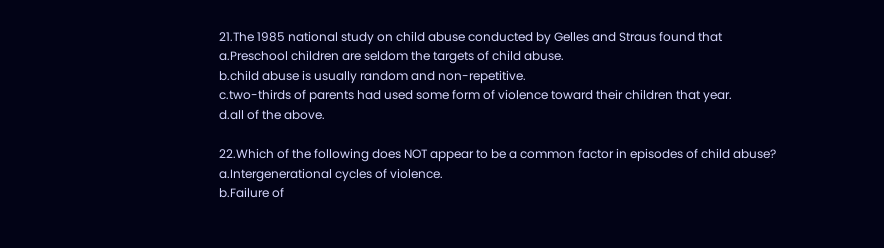21.The 1985 national study on child abuse conducted by Gelles and Straus found that
a.Preschool children are seldom the targets of child abuse.
b.child abuse is usually random and non-repetitive.
c.two-thirds of parents had used some form of violence toward their children that year.
d.all of the above.

22.Which of the following does NOT appear to be a common factor in episodes of child abuse?
a.Intergenerational cycles of violence.
b.Failure of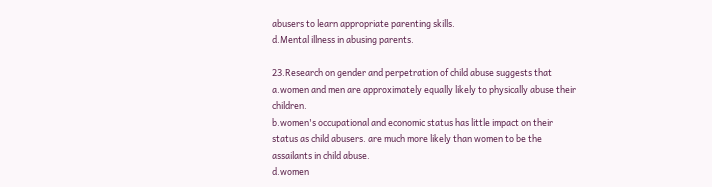abusers to learn appropriate parenting skills.
d.Mental illness in abusing parents.

23.Research on gender and perpetration of child abuse suggests that
a.women and men are approximately equally likely to physically abuse their children.
b.women's occupational and economic status has little impact on their status as child abusers. are much more likely than women to be the assailants in child abuse.
d.women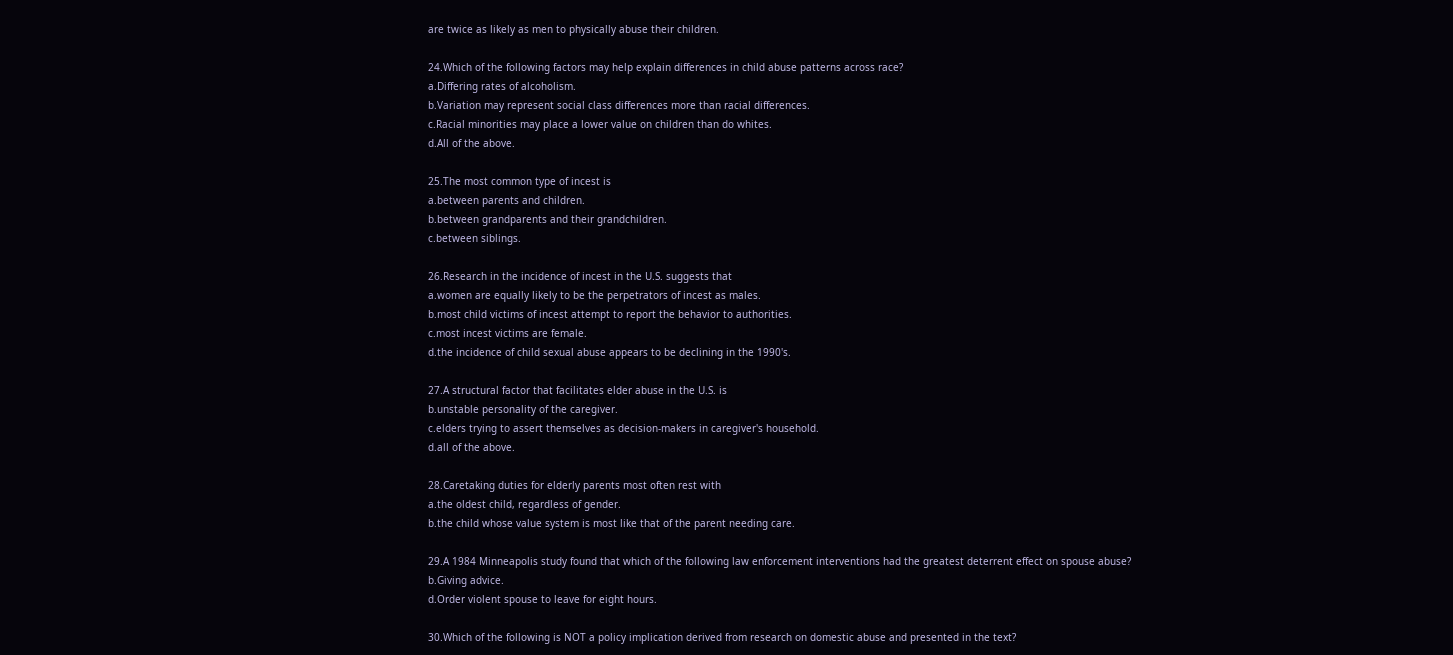are twice as likely as men to physically abuse their children.

24.Which of the following factors may help explain differences in child abuse patterns across race?
a.Differing rates of alcoholism.
b.Variation may represent social class differences more than racial differences.
c.Racial minorities may place a lower value on children than do whites.
d.All of the above.

25.The most common type of incest is
a.between parents and children.
b.between grandparents and their grandchildren.
c.between siblings.

26.Research in the incidence of incest in the U.S. suggests that
a.women are equally likely to be the perpetrators of incest as males.
b.most child victims of incest attempt to report the behavior to authorities.
c.most incest victims are female.
d.the incidence of child sexual abuse appears to be declining in the 1990's.

27.A structural factor that facilitates elder abuse in the U.S. is
b.unstable personality of the caregiver.
c.elders trying to assert themselves as decision-makers in caregiver's household.
d.all of the above.

28.Caretaking duties for elderly parents most often rest with
a.the oldest child, regardless of gender.
b.the child whose value system is most like that of the parent needing care.

29.A 1984 Minneapolis study found that which of the following law enforcement interventions had the greatest deterrent effect on spouse abuse?
b.Giving advice.
d.Order violent spouse to leave for eight hours.

30.Which of the following is NOT a policy implication derived from research on domestic abuse and presented in the text?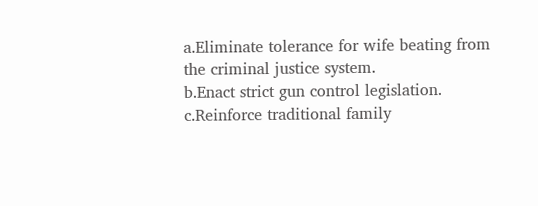a.Eliminate tolerance for wife beating from the criminal justice system.
b.Enact strict gun control legislation.
c.Reinforce traditional family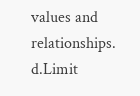values and relationships.
d.Limit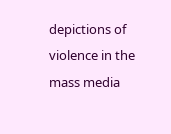depictions of violence in the mass media